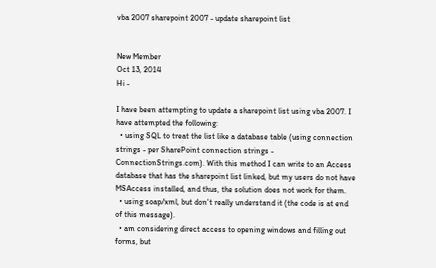vba 2007 sharepoint 2007 - update sharepoint list


New Member
Oct 13, 2014
Hi -

I have been attempting to update a sharepoint list using vba 2007. I have attempted the following:
  • using SQL to treat the list like a database table (using connection strings - per SharePoint connection strings - ConnectionStrings.com). With this method I can write to an Access database that has the sharepoint list linked, but my users do not have MSAccess installed, and thus, the solution does not work for them.
  • using soap/xml, but don't really understand it (the code is at end of this message).
  • am considering direct access to opening windows and filling out forms, but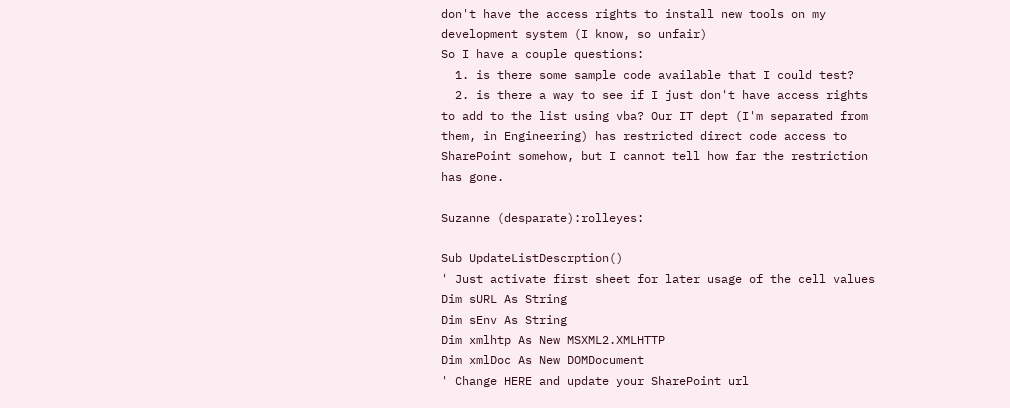don't have the access rights to install new tools on my development system (I know, so unfair)
So I have a couple questions:
  1. is there some sample code available that I could test?
  2. is there a way to see if I just don't have access rights to add to the list using vba? Our IT dept (I'm separated from them, in Engineering) has restricted direct code access to SharePoint somehow, but I cannot tell how far the restriction has gone.

Suzanne (desparate):rolleyes:

Sub UpdateListDescrption()
' Just activate first sheet for later usage of the cell values
Dim sURL As String
Dim sEnv As String
Dim xmlhtp As New MSXML2.XMLHTTP
Dim xmlDoc As New DOMDocument
' Change HERE and update your SharePoint url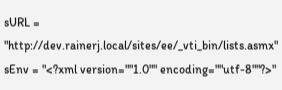sURL = "http://dev.rainerj.local/sites/ee/_vti_bin/lists.asmx"
sEnv = "<?xml version=""1.0"" encoding=""utf-8""?>"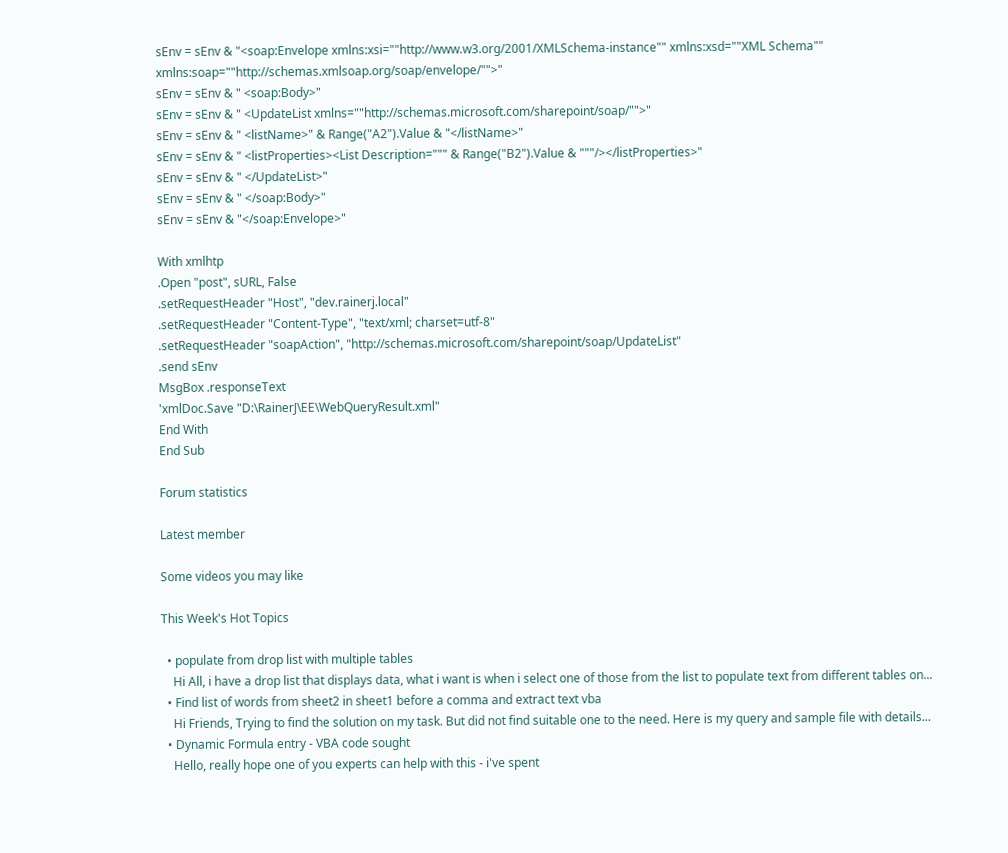sEnv = sEnv & "<soap:Envelope xmlns:xsi=""http://www.w3.org/2001/XMLSchema-instance"" xmlns:xsd=""XML Schema"" xmlns:soap=""http://schemas.xmlsoap.org/soap/envelope/"">"
sEnv = sEnv & " <soap:Body>"
sEnv = sEnv & " <UpdateList xmlns=""http://schemas.microsoft.com/sharepoint/soap/"">"
sEnv = sEnv & " <listName>" & Range("A2").Value & "</listName>"
sEnv = sEnv & " <listProperties><List Description=""" & Range("B2").Value & """/></listProperties>"
sEnv = sEnv & " </UpdateList>"
sEnv = sEnv & " </soap:Body>"
sEnv = sEnv & "</soap:Envelope>"

With xmlhtp
.Open "post", sURL, False
.setRequestHeader "Host", "dev.rainerj.local"
.setRequestHeader "Content-Type", "text/xml; charset=utf-8"
.setRequestHeader "soapAction", "http://schemas.microsoft.com/sharepoint/soap/UpdateList"
.send sEnv
MsgBox .responseText
'xmlDoc.Save "D:\RainerJ\EE\WebQueryResult.xml"
End With
End Sub

Forum statistics

Latest member

Some videos you may like

This Week's Hot Topics

  • populate from drop list with multiple tables
    Hi All, i have a drop list that displays data, what i want is when i select one of those from the list to populate text from different tables on...
  • Find list of words from sheet2 in sheet1 before a comma and extract text vba
    Hi Friends, Trying to find the solution on my task. But did not find suitable one to the need. Here is my query and sample file with details...
  • Dynamic Formula entry - VBA code sought
    Hello, really hope one of you experts can help with this - i've spent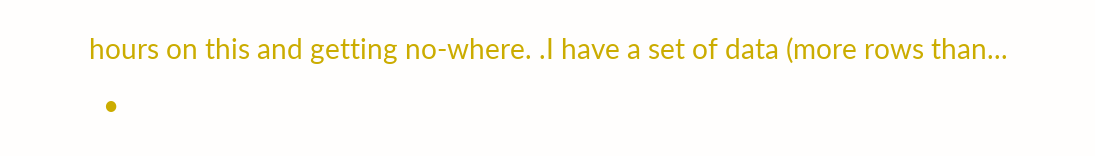hours on this and getting no-where. .I have a set of data (more rows than...
  •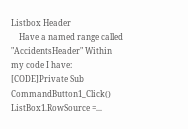Listbox Header
    Have a named range called "AccidentsHeader" Within my code I have: [CODE]Private Sub CommandButton1_Click() ListBox1.RowSource =...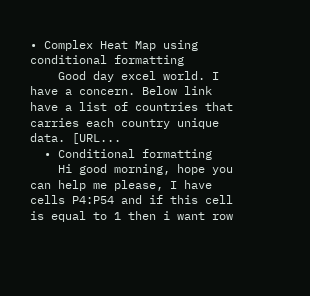• Complex Heat Map using conditional formatting
    Good day excel world. I have a concern. Below link have a list of countries that carries each country unique data. [URL...
  • Conditional formatting
    Hi good morning, hope you can help me please, I have cells P4:P54 and if this cell is equal to 1 then i want row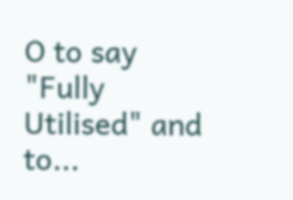O to say "Fully Utilised" and to...